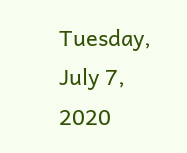Tuesday, July 7, 2020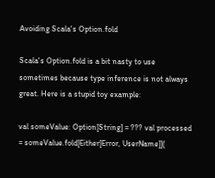Avoiding Scala's Option.fold

Scala's Option.fold is a bit nasty to use sometimes because type inference is not always great. Here is a stupid toy example:

val someValue: Option[String] = ??? val processed = someValue.fold[Either[Error, UserName]](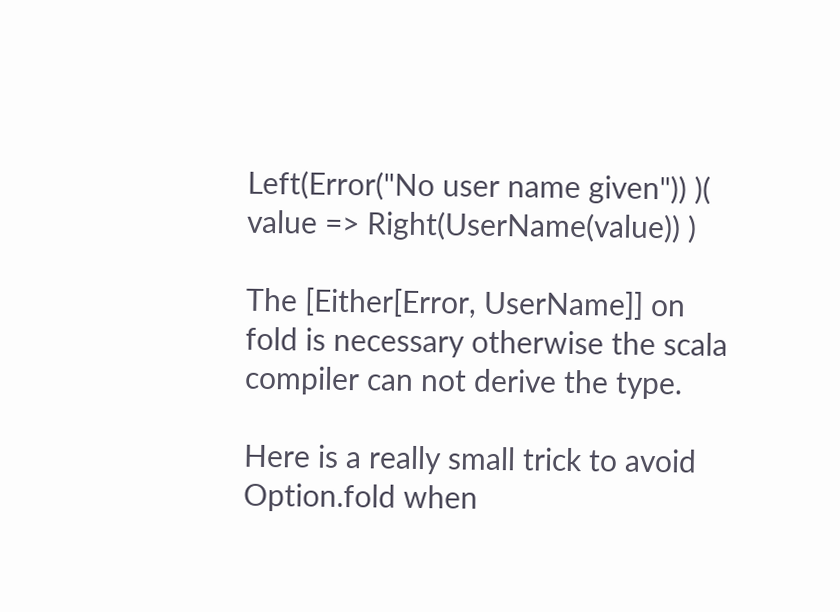Left(Error("No user name given")) )( value => Right(UserName(value)) )

The [Either[Error, UserName]] on fold is necessary otherwise the scala compiler can not derive the type.

Here is a really small trick to avoid Option.fold when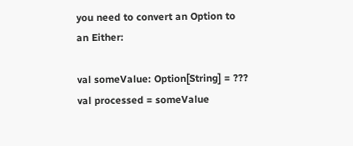you need to convert an Option to an Either:

val someValue: Option[String] = ??? val processed = someValue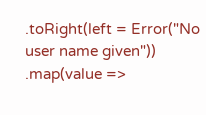.toRight(left = Error("No user name given")) .map(value =>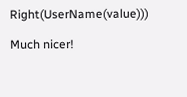Right(UserName(value)))

Much nicer!